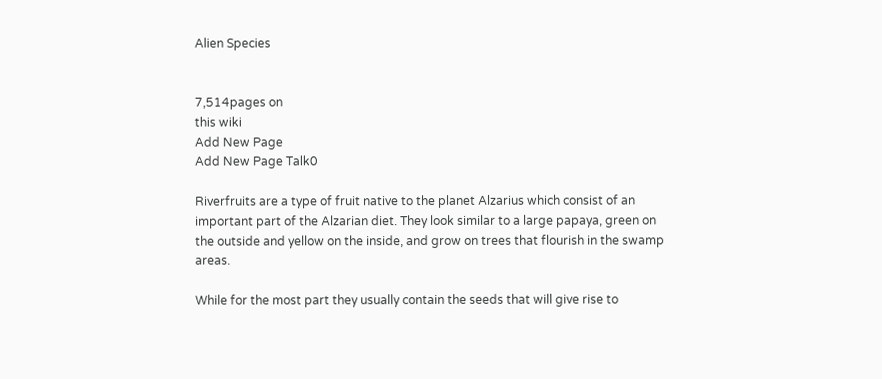Alien Species


7,514pages on
this wiki
Add New Page
Add New Page Talk0

Riverfruits are a type of fruit native to the planet Alzarius which consist of an important part of the Alzarian diet. They look similar to a large papaya, green on the outside and yellow on the inside, and grow on trees that flourish in the swamp areas.

While for the most part they usually contain the seeds that will give rise to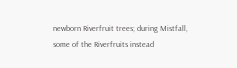newborn Riverfruit trees; during Mistfall, some of the Riverfruits instead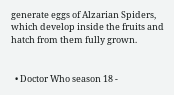generate eggs of Alzarian Spiders, which develop inside the fruits and hatch from them fully grown.


  • Doctor Who season 18 -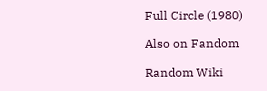Full Circle (1980)

Also on Fandom

Random Wiki